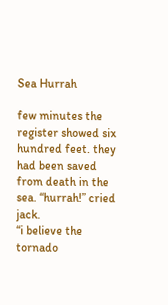Sea Hurrah

few minutes the register showed six hundred feet. they had been saved from death in the sea. “hurrah!” cried jack.
“i believe the tornado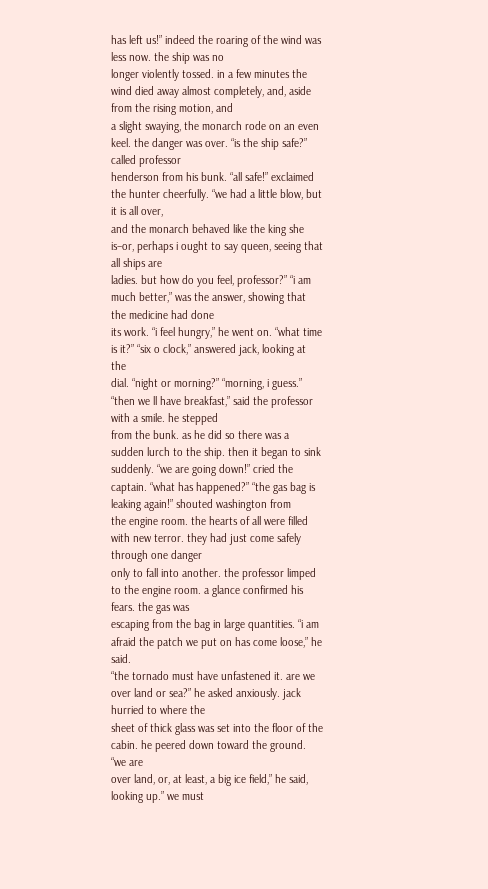has left us!” indeed the roaring of the wind was less now. the ship was no
longer violently tossed. in a few minutes the wind died away almost completely, and, aside from the rising motion, and
a slight swaying, the monarch rode on an even keel. the danger was over. “is the ship safe?” called professor
henderson from his bunk. “all safe!” exclaimed the hunter cheerfully. “we had a little blow, but it is all over,
and the monarch behaved like the king she is–or, perhaps i ought to say queen, seeing that all ships are
ladies. but how do you feel, professor?” “i am much better,” was the answer, showing that the medicine had done
its work. “i feel hungry,” he went on. “what time is it?” “six o clock,” answered jack, looking at the
dial. “night or morning?” “morning, i guess.” “then we ll have breakfast,” said the professor with a smile. he stepped
from the bunk. as he did so there was a sudden lurch to the ship. then it began to sink
suddenly. “we are going down!” cried the captain. “what has happened?” “the gas bag is leaking again!” shouted washington from
the engine room. the hearts of all were filled with new terror. they had just come safely through one danger
only to fall into another. the professor limped to the engine room. a glance confirmed his fears. the gas was
escaping from the bag in large quantities. “i am afraid the patch we put on has come loose,” he said.
“the tornado must have unfastened it. are we over land or sea?” he asked anxiously. jack hurried to where the
sheet of thick glass was set into the floor of the cabin. he peered down toward the ground. “we are
over land, or, at least, a big ice field,” he said, looking up.” we must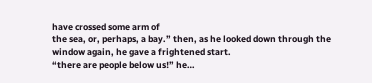have crossed some arm of
the sea, or, perhaps, a bay.” then, as he looked down through the window again, he gave a frightened start.
“there are people below us!” he…